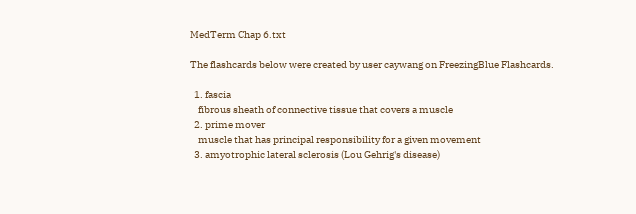MedTerm Chap 6.txt

The flashcards below were created by user caywang on FreezingBlue Flashcards.

  1. fascia
    fibrous sheath of connective tissue that covers a muscle
  2. prime mover
    muscle that has principal responsibility for a given movement
  3. amyotrophic lateral sclerosis (Lou Gehrig's disease)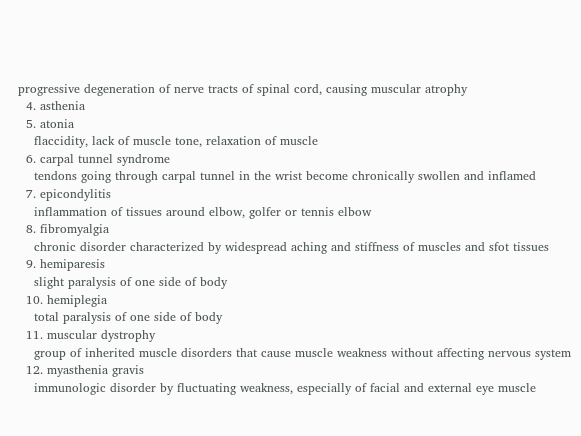progressive degeneration of nerve tracts of spinal cord, causing muscular atrophy
  4. asthenia
  5. atonia
    flaccidity, lack of muscle tone, relaxation of muscle
  6. carpal tunnel syndrome
    tendons going through carpal tunnel in the wrist become chronically swollen and inflamed
  7. epicondylitis
    inflammation of tissues around elbow, golfer or tennis elbow
  8. fibromyalgia
    chronic disorder characterized by widespread aching and stiffness of muscles and sfot tissues
  9. hemiparesis
    slight paralysis of one side of body
  10. hemiplegia
    total paralysis of one side of body
  11. muscular dystrophy
    group of inherited muscle disorders that cause muscle weakness without affecting nervous system
  12. myasthenia gravis
    immunologic disorder by fluctuating weakness, especially of facial and external eye muscle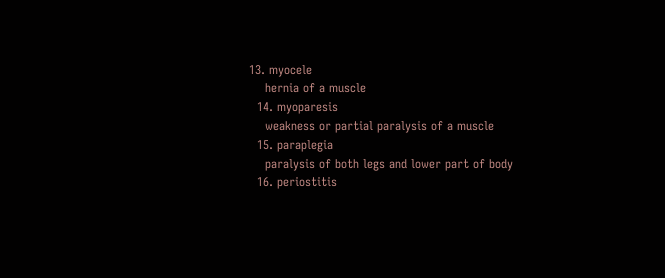13. myocele
    hernia of a muscle
  14. myoparesis
    weakness or partial paralysis of a muscle
  15. paraplegia
    paralysis of both legs and lower part of body
  16. periostitis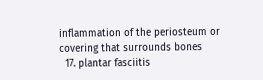inflammation of the periosteum or covering that surrounds bones
  17. plantar fasciitis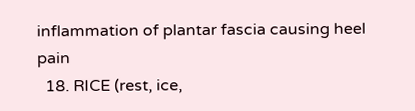inflammation of plantar fascia causing heel pain
  18. RICE (rest, ice,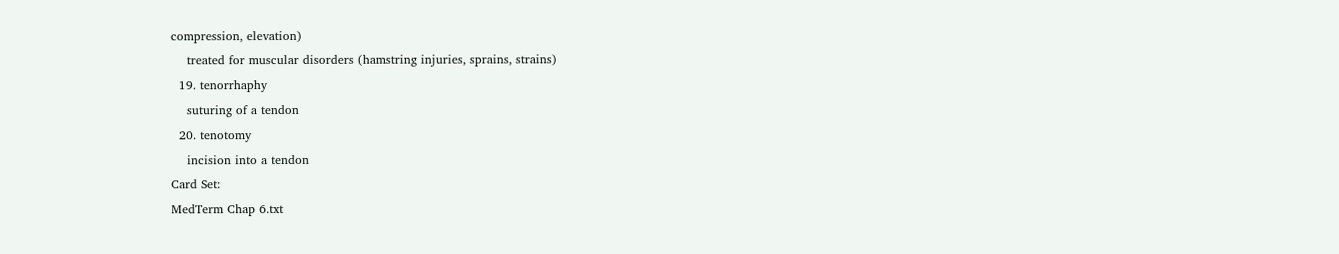compression, elevation)
    treated for muscular disorders (hamstring injuries, sprains, strains)
  19. tenorrhaphy
    suturing of a tendon
  20. tenotomy
    incision into a tendon
Card Set:
MedTerm Chap 6.txt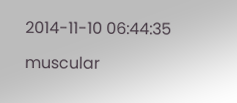2014-11-10 06:44:35

muscular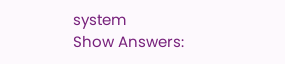system
Show Answers: